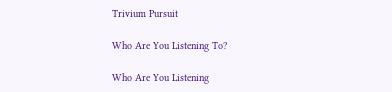Trivium Pursuit

Who Are You Listening To?

Who Are You Listening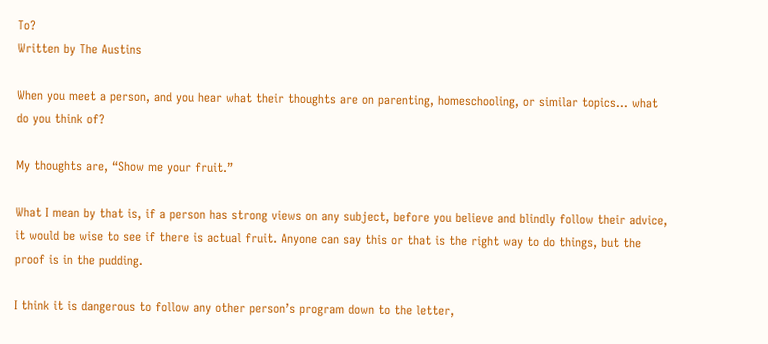To?
Written by The Austins

When you meet a person, and you hear what their thoughts are on parenting, homeschooling, or similar topics… what do you think of?

My thoughts are, “Show me your fruit.”

What I mean by that is, if a person has strong views on any subject, before you believe and blindly follow their advice, it would be wise to see if there is actual fruit. Anyone can say this or that is the right way to do things, but the proof is in the pudding.

I think it is dangerous to follow any other person’s program down to the letter,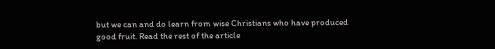but we can and do learn from wise Christians who have produced good fruit. Read the rest of the article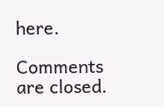here.

Comments are closed.